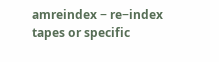amreindex − re−index tapes or specific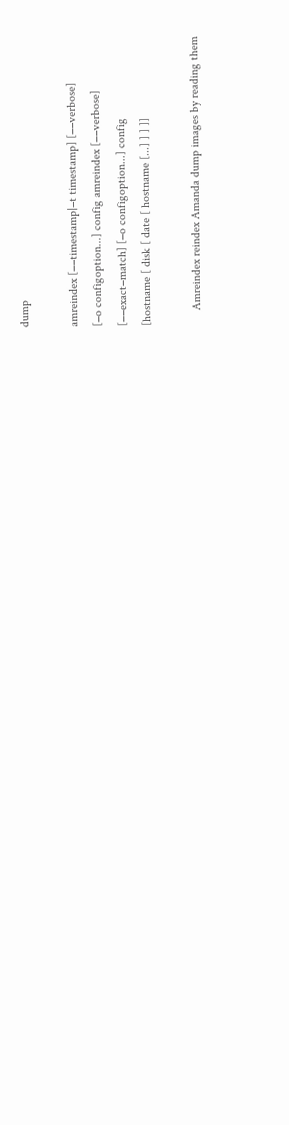dump

amreindex [−−timestamp|−t timestamp] [−−verbose]
[−o configoption...] config amreindex [−−verbose]
[−−exact−match] [−o configoption...] config
[hostname [ disk [ date [ hostname [...] ] ] ]]

     Amreindex reindex Amanda dump images by reading them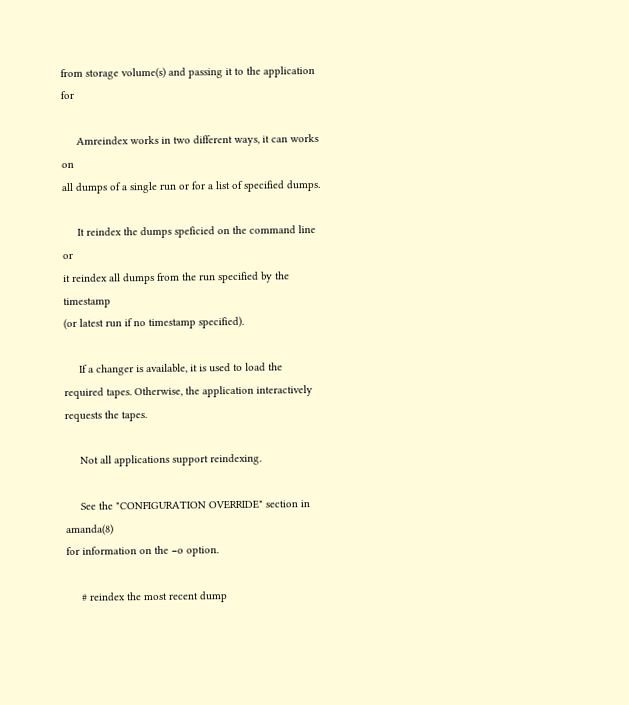from storage volume(s) and passing it to the application for

     Amreindex works in two different ways, it can works on
all dumps of a single run or for a list of specified dumps.

     It reindex the dumps speficied on the command line or
it reindex all dumps from the run specified by the timestamp
(or latest run if no timestamp specified).

     If a changer is available, it is used to load the
required tapes. Otherwise, the application interactively
requests the tapes.

     Not all applications support reindexing.

     See the "CONFIGURATION OVERRIDE" section in amanda(8)
for information on the −o option.

     # reindex the most recent dump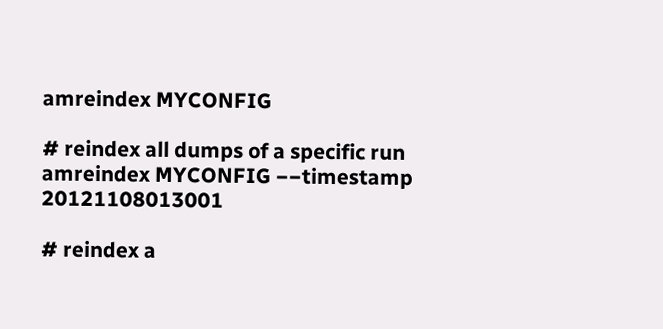amreindex MYCONFIG

# reindex all dumps of a specific run
amreindex MYCONFIG −−timestamp 20121108013001

# reindex a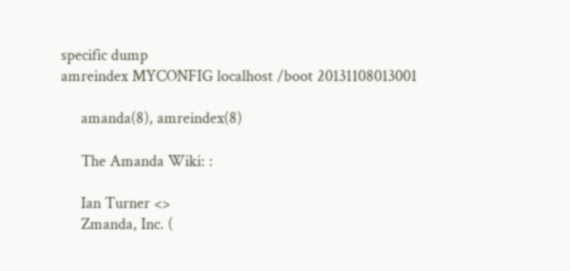specific dump
amreindex MYCONFIG localhost /boot 20131108013001

     amanda(8), amreindex(8)

     The Amanda Wiki: :

     Ian Turner <>
     Zmanda, Inc. (